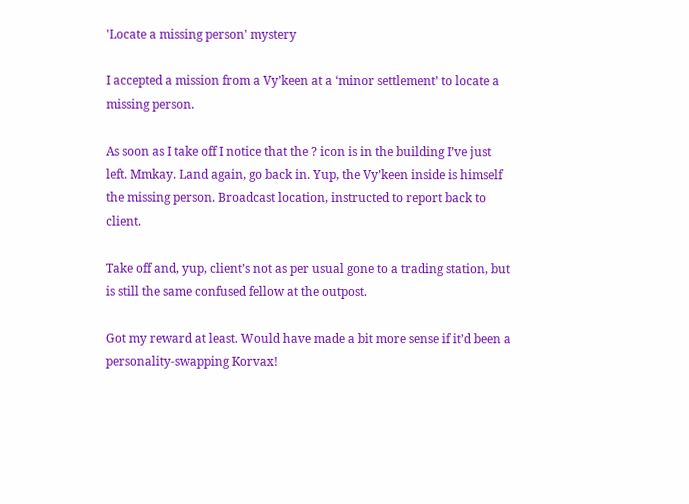'Locate a missing person' mystery

I accepted a mission from a Vy’keen at a ‘minor settlement’ to locate a missing person.

As soon as I take off I notice that the ? icon is in the building I’ve just left. Mmkay. Land again, go back in. Yup, the Vy’keen inside is himself the missing person. Broadcast location, instructed to report back to client.

Take off and, yup, client’s not as per usual gone to a trading station, but is still the same confused fellow at the outpost.

Got my reward at least. Would have made a bit more sense if it’d been a personality-swapping Korvax!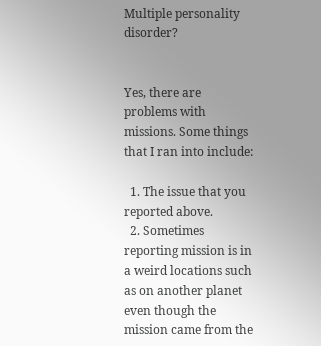Multiple personality disorder?


Yes, there are problems with missions. Some things that I ran into include:

  1. The issue that you reported above.
  2. Sometimes reporting mission is in a weird locations such as on another planet even though the mission came from the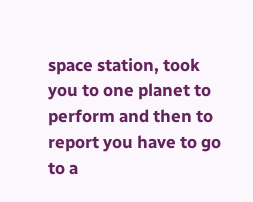space station, took you to one planet to perform and then to report you have to go to a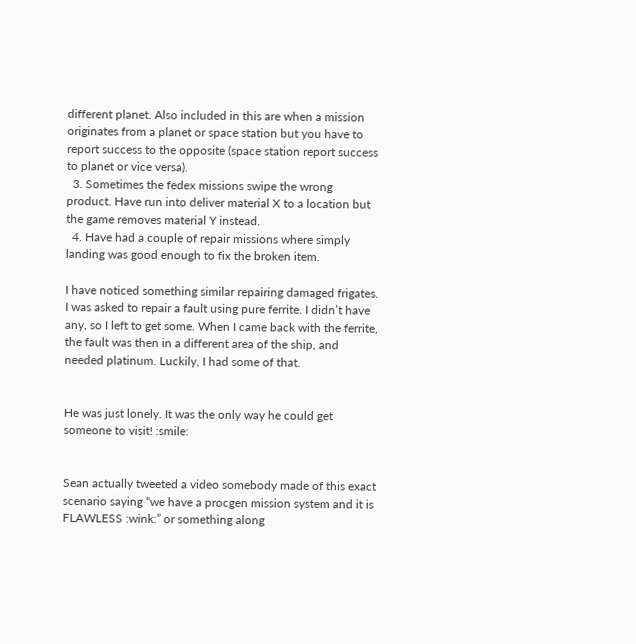different planet. Also included in this are when a mission originates from a planet or space station but you have to report success to the opposite (space station report success to planet or vice versa).
  3. Sometimes the fedex missions swipe the wrong product. Have run into deliver material X to a location but the game removes material Y instead.
  4. Have had a couple of repair missions where simply landing was good enough to fix the broken item.

I have noticed something similar repairing damaged frigates. I was asked to repair a fault using pure ferrite. I didn’t have any, so I left to get some. When I came back with the ferrite, the fault was then in a different area of the ship, and needed platinum. Luckily, I had some of that.


He was just lonely. It was the only way he could get someone to visit! :smile:


Sean actually tweeted a video somebody made of this exact scenario saying “we have a procgen mission system and it is FLAWLESS :wink:” or something along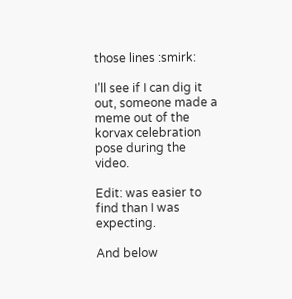those lines :smirk:

I’ll see if I can dig it out, someone made a meme out of the korvax celebration pose during the video.

Edit: was easier to find than I was expecting.

And below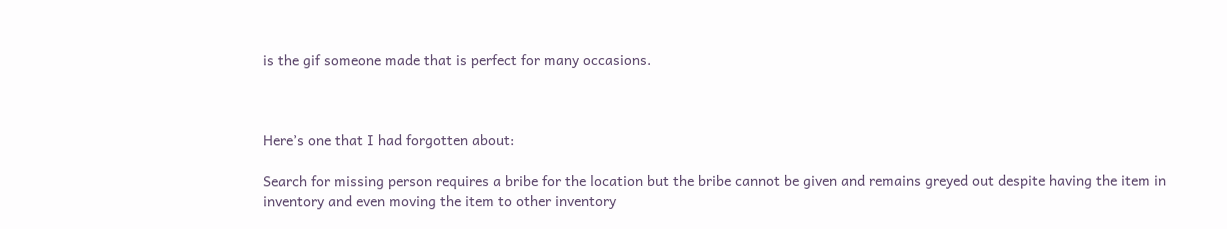is the gif someone made that is perfect for many occasions.



Here’s one that I had forgotten about:

Search for missing person requires a bribe for the location but the bribe cannot be given and remains greyed out despite having the item in inventory and even moving the item to other inventory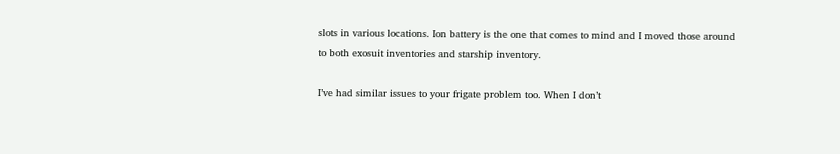slots in various locations. Ion battery is the one that comes to mind and I moved those around to both exosuit inventories and starship inventory.

I’ve had similar issues to your frigate problem too. When I don’t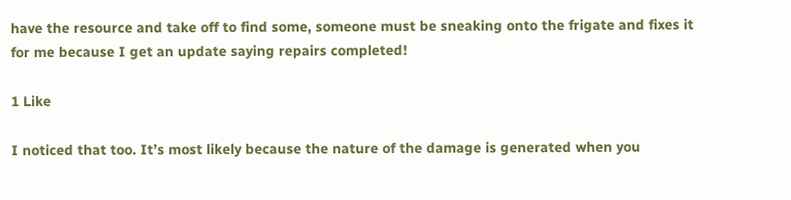have the resource and take off to find some, someone must be sneaking onto the frigate and fixes it for me because I get an update saying repairs completed!

1 Like

I noticed that too. It’s most likely because the nature of the damage is generated when you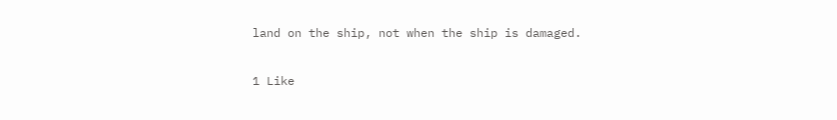land on the ship, not when the ship is damaged.

1 Like